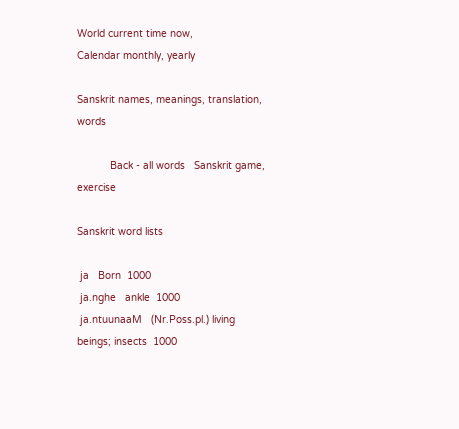World current time now,
Calendar monthly, yearly

Sanskrit names, meanings, translation, words

           Back - all words   Sanskrit game, exercise

Sanskrit word lists

 ja   Born  1000
 ja.nghe   ankle  1000
 ja.ntuunaaM   (Nr.Poss.pl.) living beings; insects  1000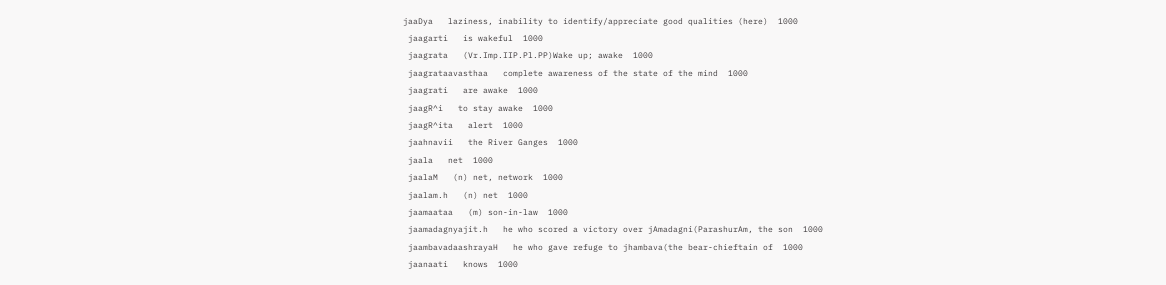jaaDya   laziness, inability to identify/appreciate good qualities (here)  1000
 jaagarti   is wakeful  1000
 jaagrata   (Vr.Imp.IIP.Pl.PP)Wake up; awake  1000
 jaagrataavasthaa   complete awareness of the state of the mind  1000
 jaagrati   are awake  1000
 jaagR^i   to stay awake  1000
 jaagR^ita   alert  1000
 jaahnavii   the River Ganges  1000
 jaala   net  1000
 jaalaM   (n) net, network  1000
 jaalam.h   (n) net  1000
 jaamaataa   (m) son-in-law  1000
 jaamadagnyajit.h   he who scored a victory over jAmadagni(ParashurAm, the son  1000
 jaambavadaashrayaH   he who gave refuge to jhambava(the bear-chieftain of  1000
 jaanaati   knows  1000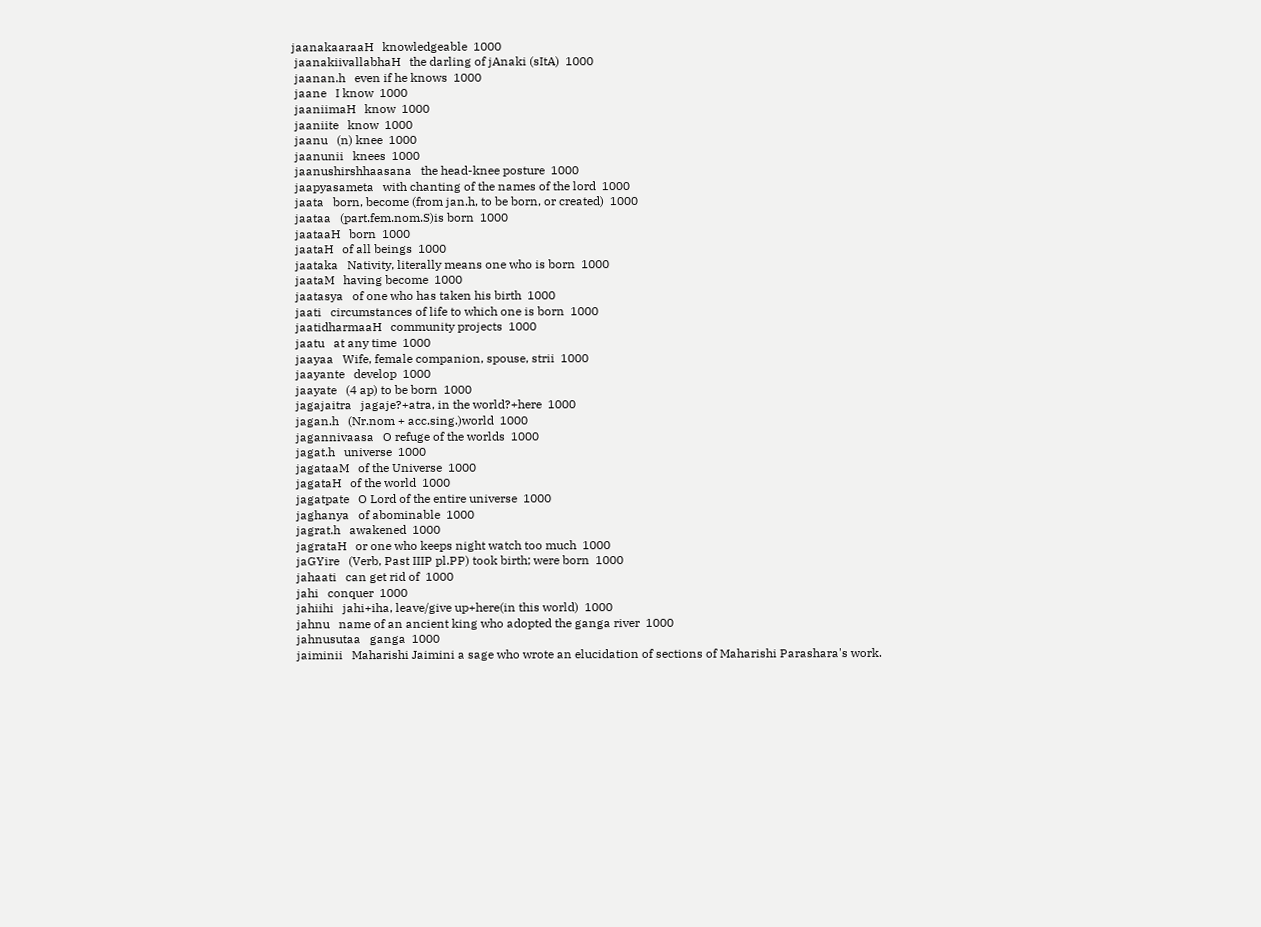jaanakaaraaH   knowledgeable  1000
 jaanakiivallabhaH   the darling of jAnaki (sItA)  1000
 jaanan.h   even if he knows  1000
 jaane   I know  1000
 jaaniimaH   know  1000
 jaaniite   know  1000
 jaanu   (n) knee  1000
 jaanunii   knees  1000
 jaanushirshhaasana   the head-knee posture  1000
 jaapyasameta   with chanting of the names of the lord  1000
 jaata   born, become (from jan.h, to be born, or created)  1000
 jaataa   (part.fem.nom.S)is born  1000
 jaataaH   born  1000
 jaataH   of all beings  1000
 jaataka   Nativity, literally means one who is born  1000
 jaataM   having become  1000
 jaatasya   of one who has taken his birth  1000
 jaati   circumstances of life to which one is born  1000
 jaatidharmaaH   community projects  1000
 jaatu   at any time  1000
 jaayaa   Wife, female companion, spouse, strii  1000
 jaayante   develop  1000
 jaayate   (4 ap) to be born  1000
 jagajaitra   jagaje?+atra, in the world?+here  1000
 jagan.h   (Nr.nom + acc.sing.)world  1000
 jagannivaasa   O refuge of the worlds  1000
 jagat.h   universe  1000
 jagataaM   of the Universe  1000
 jagataH   of the world  1000
 jagatpate   O Lord of the entire universe  1000
 jaghanya   of abominable  1000
 jagrat.h   awakened  1000
 jagrataH   or one who keeps night watch too much  1000
 jaGYire   (Verb, Past IIIP pl.PP) took birth; were born  1000
 jahaati   can get rid of  1000
 jahi   conquer  1000
 jahiihi   jahi+iha, leave/give up+here(in this world)  1000
 jahnu   name of an ancient king who adopted the ganga river  1000
 jahnusutaa   ganga  1000
 jaiminii   Maharishi Jaimini a sage who wrote an elucidation of sections of Maharishi Parashara's work.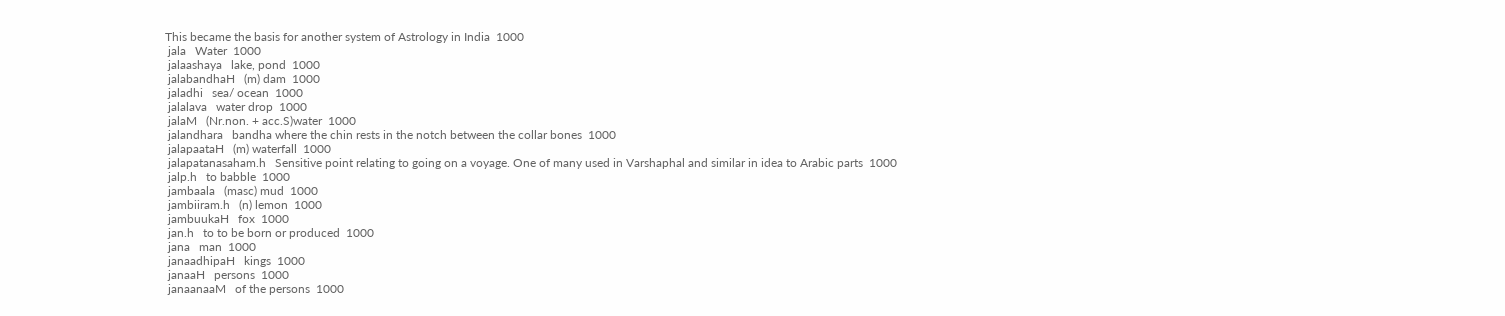This became the basis for another system of Astrology in India  1000
 jala   Water  1000
 jalaashaya   lake, pond  1000
 jalabandhaH   (m) dam  1000
 jaladhi   sea/ ocean  1000
 jalalava   water drop  1000
 jalaM   (Nr.non. + acc.S)water  1000
 jalandhara   bandha where the chin rests in the notch between the collar bones  1000
 jalapaataH   (m) waterfall  1000
 jalapatanasaham.h   Sensitive point relating to going on a voyage. One of many used in Varshaphal and similar in idea to Arabic parts  1000
 jalp.h   to babble  1000
 jambaala   (masc) mud  1000
 jambiiram.h   (n) lemon  1000
 jambuukaH   fox  1000
 jan.h   to to be born or produced  1000
 jana   man  1000
 janaadhipaH   kings  1000
 janaaH   persons  1000
 janaanaaM   of the persons  1000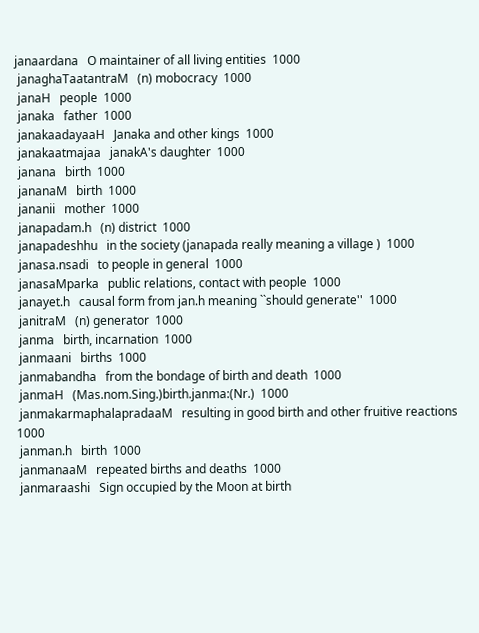janaardana   O maintainer of all living entities  1000
 janaghaTaatantraM   (n) mobocracy  1000
 janaH   people  1000
 janaka   father  1000
 janakaadayaaH   Janaka and other kings  1000
 janakaatmajaa   janakA's daughter  1000
 janana   birth  1000
 jananaM   birth  1000
 jananii   mother  1000
 janapadam.h   (n) district  1000
 janapadeshhu   in the society (janapada really meaning a village )  1000
 janasa.nsadi   to people in general  1000
 janasaMparka   public relations, contact with people  1000
 janayet.h   causal form from jan.h meaning ``should generate''  1000
 janitraM   (n) generator  1000
 janma   birth, incarnation  1000
 janmaani   births  1000
 janmabandha   from the bondage of birth and death  1000
 janmaH   (Mas.nom.Sing.)birth.janma:(Nr.)  1000
 janmakarmaphalapradaaM   resulting in good birth and other fruitive reactions  1000
 janman.h   birth  1000
 janmanaaM   repeated births and deaths  1000
 janmaraashi   Sign occupied by the Moon at birth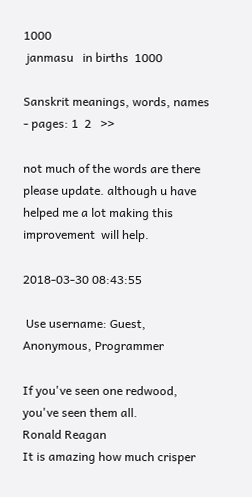1000
 janmasu   in births  1000

Sanskrit meanings, words, names - pages: 1  2   >>

not much of the words are there please update. although u have helped me a lot making this improvement  will help.

2018-03-30 08:43:55

 Use username: Guest, Anonymous, Programmer

If you've seen one redwood, you've seen them all.
Ronald Reagan
It is amazing how much crisper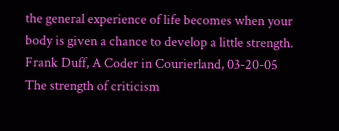the general experience of life becomes when your body is given a chance to develop a little strength.
Frank Duff, A Coder in Courierland, 03-20-05
The strength of criticism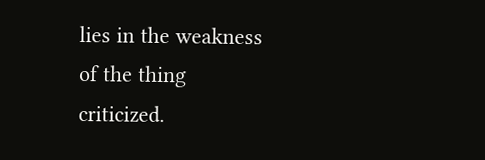lies in the weakness of the thing criticized.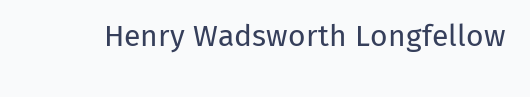Henry Wadsworth Longfellow